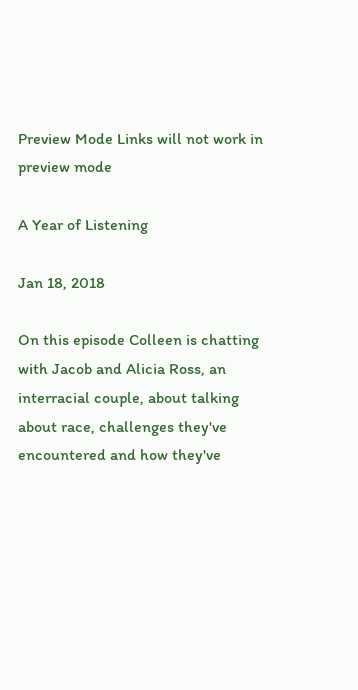Preview Mode Links will not work in preview mode

A Year of Listening

Jan 18, 2018

On this episode Colleen is chatting with Jacob and Alicia Ross, an interracial couple, about talking about race, challenges they've encountered and how they've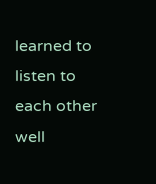learned to listen to each other well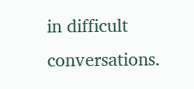in difficult conversations.